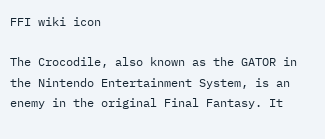FFI wiki icon

The Crocodile, also known as the GATOR in the Nintendo Entertainment System, is an enemy in the original Final Fantasy. It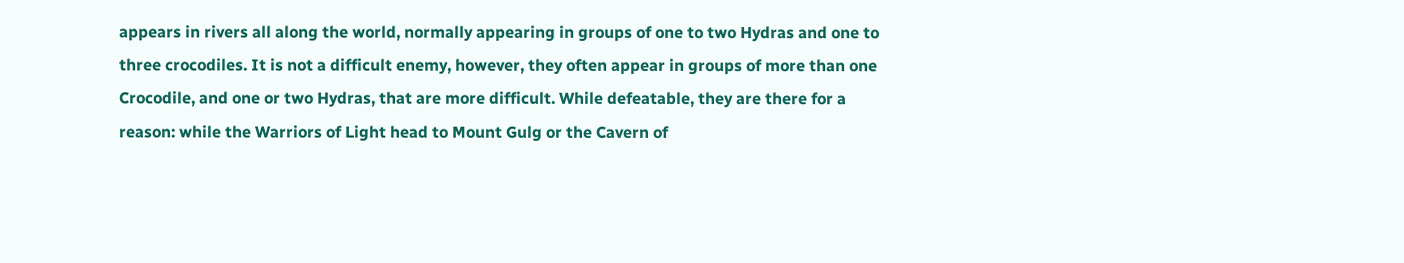appears in rivers all along the world, normally appearing in groups of one to two Hydras and one to three crocodiles. It is not a difficult enemy, however, they often appear in groups of more than one Crocodile, and one or two Hydras, that are more difficult. While defeatable, they are there for a reason: while the Warriors of Light head to Mount Gulg or the Cavern of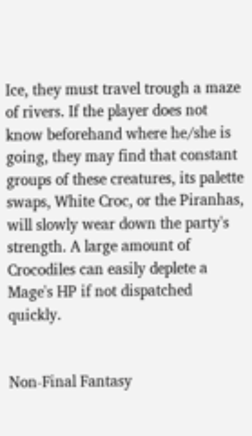Ice, they must travel trough a maze of rivers. If the player does not know beforehand where he/she is going, they may find that constant groups of these creatures, its palette swaps, White Croc, or the Piranhas, will slowly wear down the party's strength. A large amount of Crocodiles can easily deplete a Mage's HP if not dispatched quickly.


Non-Final Fantasy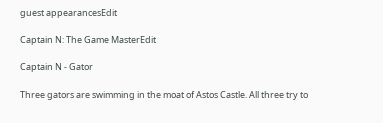guest appearancesEdit

Captain N: The Game MasterEdit

Captain N - Gator

Three gators are swimming in the moat of Astos Castle. All three try to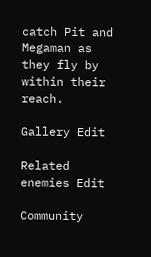catch Pit and Megaman as they fly by within their reach.

Gallery Edit

Related enemies Edit

Community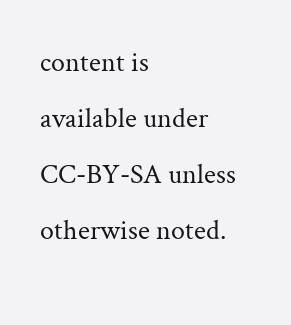content is available under CC-BY-SA unless otherwise noted.